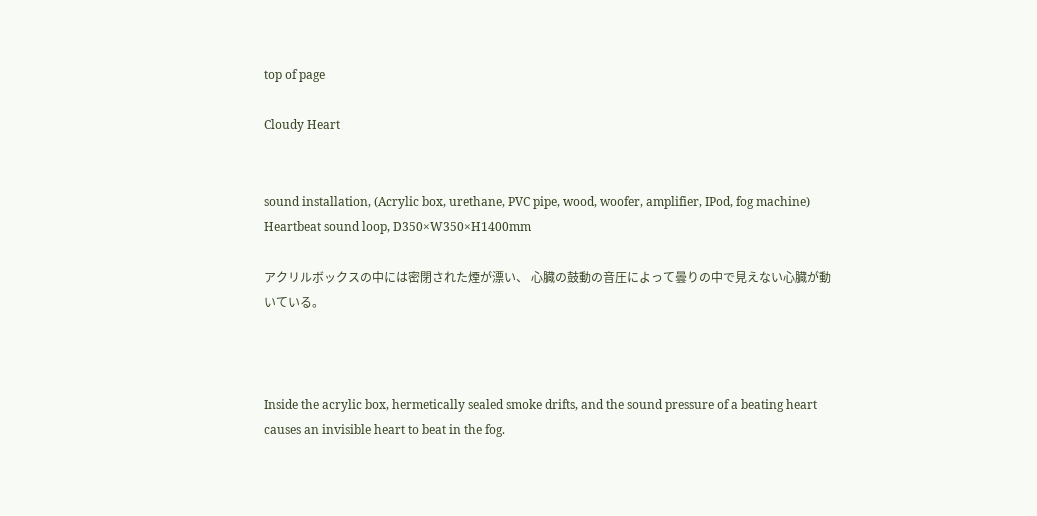top of page

Cloudy Heart


sound installation, (Acrylic box, urethane, PVC pipe, wood, woofer, amplifier, IPod, fog machine)
Heartbeat sound loop, D350×W350×H1400mm

アクリルボックスの中には密閉された煙が漂い、 心臓の鼓動の音圧によって曇りの中で見えない心臓が動いている。



Inside the acrylic box, hermetically sealed smoke drifts, and the sound pressure of a beating heart causes an invisible heart to beat in the fog.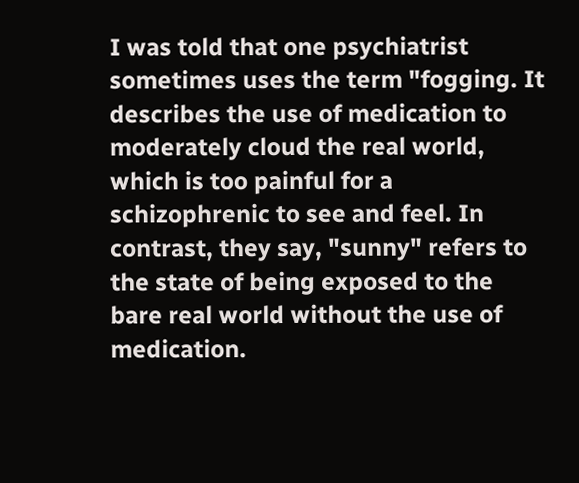I was told that one psychiatrist sometimes uses the term "fogging. It describes the use of medication to moderately cloud the real world, which is too painful for a schizophrenic to see and feel. In contrast, they say, "sunny" refers to the state of being exposed to the bare real world without the use of medication.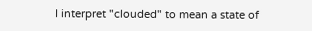I interpret "clouded" to mean a state of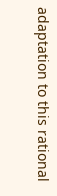adaptation to this rational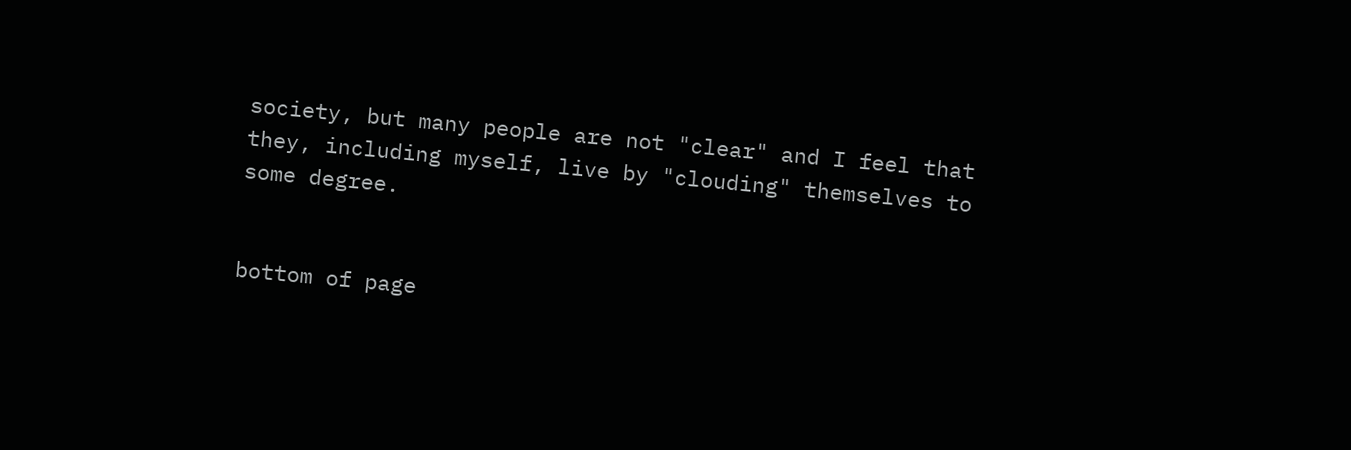society, but many people are not "clear" and I feel that they, including myself, live by "clouding" themselves to some degree.


bottom of page